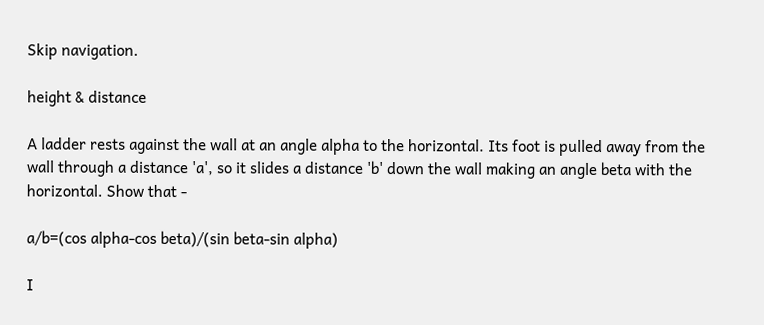Skip navigation.

height & distance

A ladder rests against the wall at an angle alpha to the horizontal. Its foot is pulled away from the wall through a distance 'a', so it slides a distance 'b' down the wall making an angle beta with the horizontal. Show that -

a/b=(cos alpha-cos beta)/(sin beta-sin alpha)

I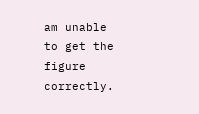am unable to get the figure correctly.